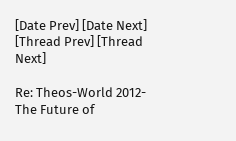[Date Prev] [Date Next] [Thread Prev] [Thread Next]

Re: Theos-World 2012-The Future of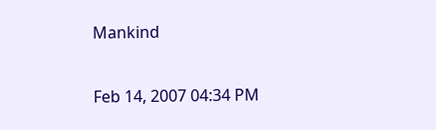Mankind

Feb 14, 2007 04:34 PM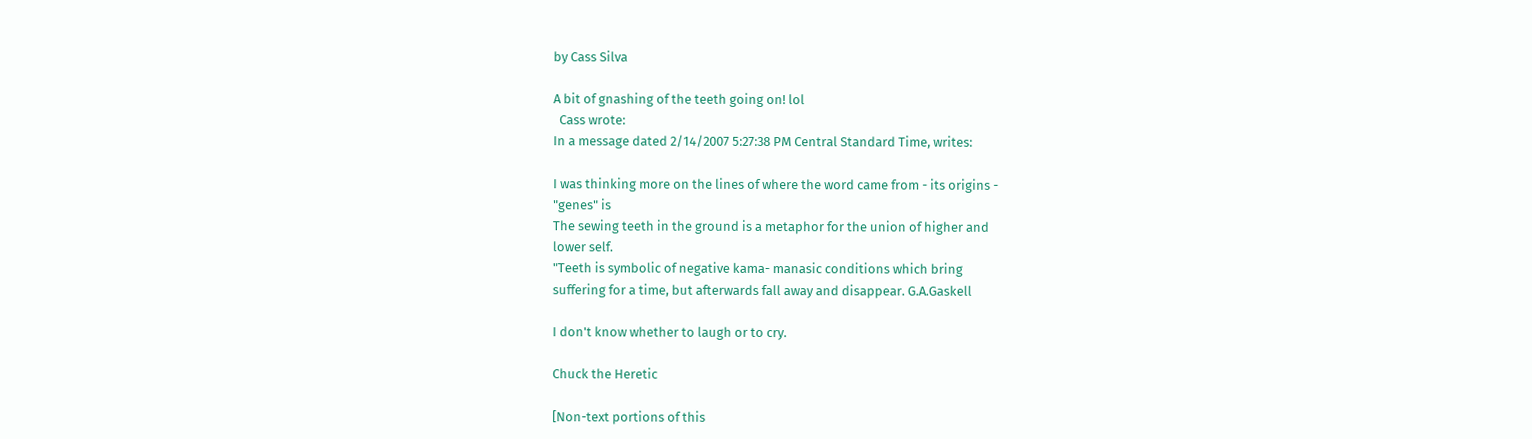by Cass Silva

A bit of gnashing of the teeth going on! lol
  Cass wrote:
In a message dated 2/14/2007 5:27:38 PM Central Standard Time, writes:

I was thinking more on the lines of where the word came from - its origins -
"genes" is
The sewing teeth in the ground is a metaphor for the union of higher and
lower self.
"Teeth is symbolic of negative kama- manasic conditions which bring
suffering for a time, but afterwards fall away and disappear. G.A.Gaskell

I don't know whether to laugh or to cry.

Chuck the Heretic

[Non-text portions of this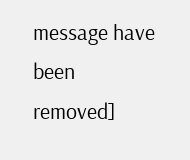message have been removed]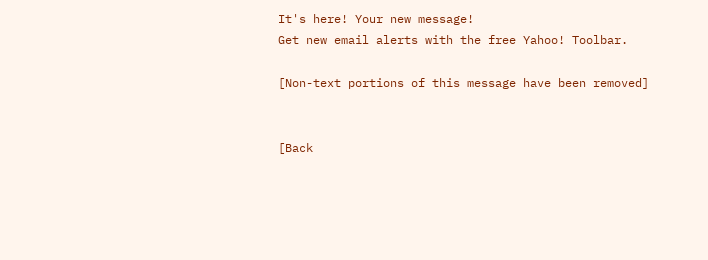It's here! Your new message!
Get new email alerts with the free Yahoo! Toolbar.

[Non-text portions of this message have been removed]


[Back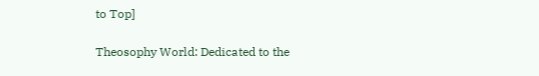to Top]

Theosophy World: Dedicated to the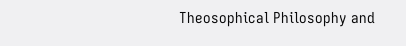Theosophical Philosophy and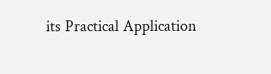its Practical Application